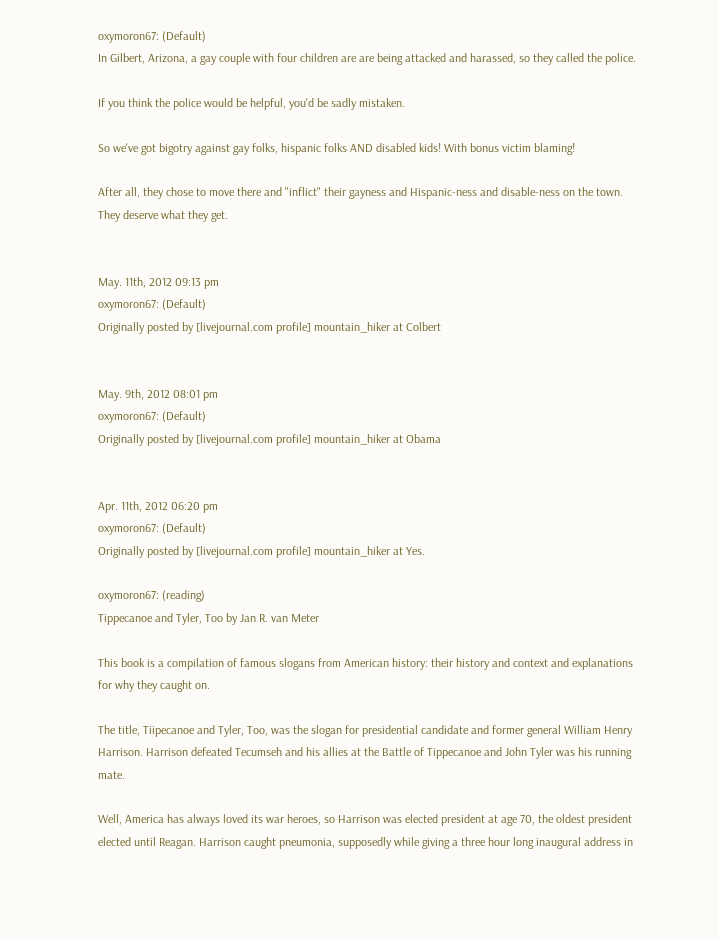oxymoron67: (Default)
In Gilbert, Arizona, a gay couple with four children are are being attacked and harassed, so they called the police.

If you think the police would be helpful, you'd be sadly mistaken.

So we've got bigotry against gay folks, hispanic folks AND disabled kids! With bonus victim blaming!

After all, they chose to move there and "inflict" their gayness and Hispanic-ness and disable-ness on the town. They deserve what they get.


May. 11th, 2012 09:13 pm
oxymoron67: (Default)
Originally posted by [livejournal.com profile] mountain_hiker at Colbert


May. 9th, 2012 08:01 pm
oxymoron67: (Default)
Originally posted by [livejournal.com profile] mountain_hiker at Obama


Apr. 11th, 2012 06:20 pm
oxymoron67: (Default)
Originally posted by [livejournal.com profile] mountain_hiker at Yes.

oxymoron67: (reading)
Tippecanoe and Tyler, Too by Jan R. van Meter

This book is a compilation of famous slogans from American history: their history and context and explanations for why they caught on.

The title, Tiipecanoe and Tyler, Too, was the slogan for presidential candidate and former general William Henry Harrison. Harrison defeated Tecumseh and his allies at the Battle of Tippecanoe and John Tyler was his running mate.

Well, America has always loved its war heroes, so Harrison was elected president at age 70, the oldest president elected until Reagan. Harrison caught pneumonia, supposedly while giving a three hour long inaugural address in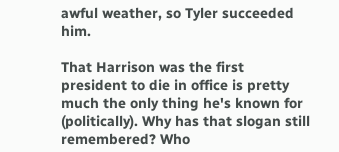awful weather, so Tyler succeeded him.

That Harrison was the first president to die in office is pretty much the only thing he's known for (politically). Why has that slogan still remembered? Who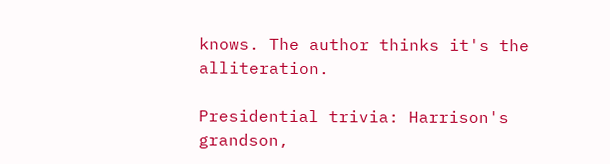knows. The author thinks it's the alliteration.

Presidential trivia: Harrison's grandson,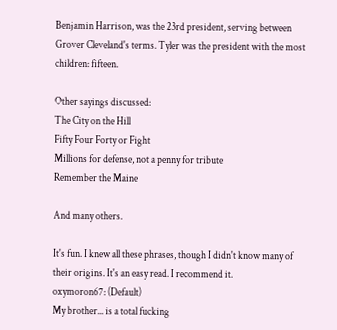Benjamin Harrison, was the 23rd president, serving between Grover Cleveland's terms. Tyler was the president with the most children: fifteen.

Other sayings discussed:
The City on the Hill
Fifty Four Forty or Fight
Millions for defense, not a penny for tribute
Remember the Maine

And many others.

It's fun. I knew all these phrases, though I didn't know many of their origins. It's an easy read. I recommend it.
oxymoron67: (Default)
My brother... is a total fucking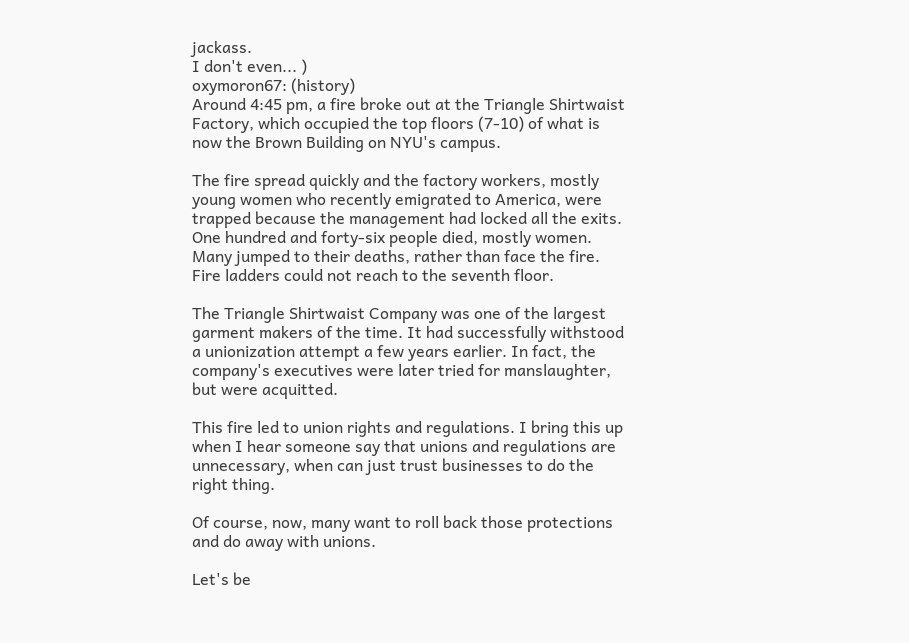jackass.
I don't even... )
oxymoron67: (history)
Around 4:45 pm, a fire broke out at the Triangle Shirtwaist Factory, which occupied the top floors (7-10) of what is now the Brown Building on NYU's campus.

The fire spread quickly and the factory workers, mostly young women who recently emigrated to America, were trapped because the management had locked all the exits. One hundred and forty-six people died, mostly women. Many jumped to their deaths, rather than face the fire. Fire ladders could not reach to the seventh floor.

The Triangle Shirtwaist Company was one of the largest garment makers of the time. It had successfully withstood a unionization attempt a few years earlier. In fact, the company's executives were later tried for manslaughter, but were acquitted.

This fire led to union rights and regulations. I bring this up when I hear someone say that unions and regulations are unnecessary, when can just trust businesses to do the right thing.

Of course, now, many want to roll back those protections and do away with unions.

Let's be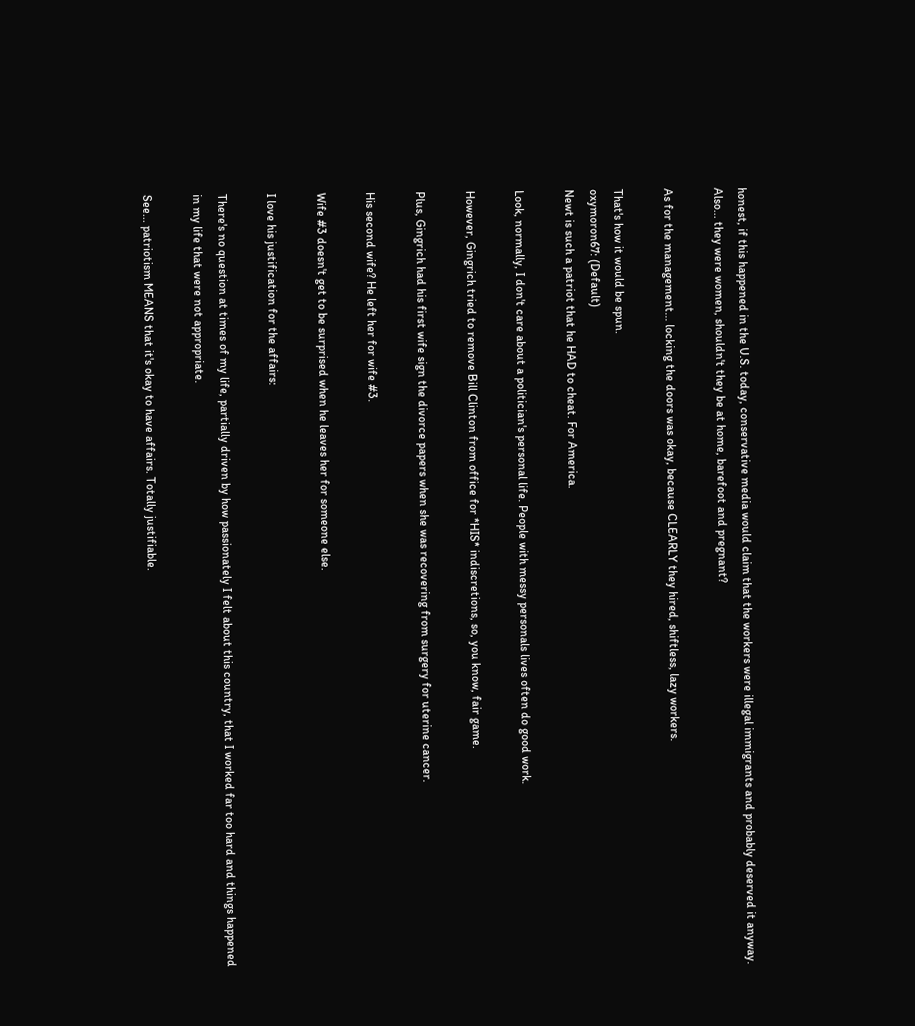honest, if this happened in the U.S. today, conservative media would claim that the workers were illegal immigrants and probably deserved it anyway. Also... they were women, shouldn't they be at home, barefoot and pregnant?

As for the management... locking the doors was okay, because CLEARLY they hired, shiftless, lazy workers.

That's how it would be spun.
oxymoron67: (Default)
Newt is such a patriot that he HAD to cheat. For America.

Look, normally, I don't care about a politician's personal life. People with messy personals lives often do good work.

However, Gingrich tried to remove Bill Clinton from office for *HIS* indiscretions, so, you know, fair game.

Plus, Gingrich had his first wife sign the divorce papers when she was recovering from surgery for uterine cancer.

His second wife? He left her for wife #3.

Wife #3 doesn't get to be surprised when he leaves her for someone else.

I love his justification for the affairs:

There's no question at times of my life, partially driven by how passionately I felt about this country, that I worked far too hard and things happened in my life that were not appropriate.

See... patriotism MEANS that it's okay to have affairs. Totally justifiable.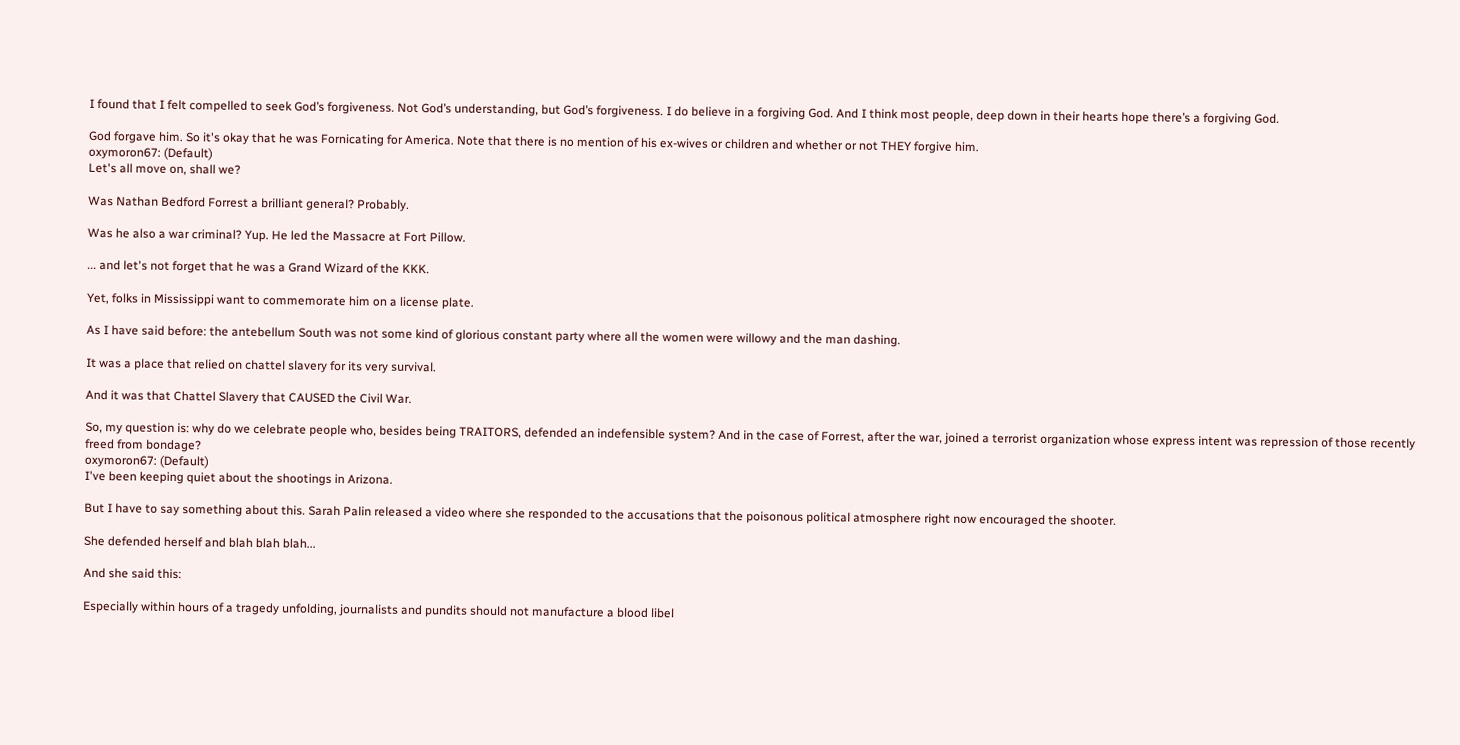I found that I felt compelled to seek God’s forgiveness. Not God’s understanding, but God’s forgiveness. I do believe in a forgiving God. And I think most people, deep down in their hearts hope there’s a forgiving God.

God forgave him. So it's okay that he was Fornicating for America. Note that there is no mention of his ex-wives or children and whether or not THEY forgive him.
oxymoron67: (Default)
Let's all move on, shall we?

Was Nathan Bedford Forrest a brilliant general? Probably.

Was he also a war criminal? Yup. He led the Massacre at Fort Pillow.

... and let's not forget that he was a Grand Wizard of the KKK.

Yet, folks in Mississippi want to commemorate him on a license plate.

As I have said before: the antebellum South was not some kind of glorious constant party where all the women were willowy and the man dashing.

It was a place that relied on chattel slavery for its very survival.

And it was that Chattel Slavery that CAUSED the Civil War.

So, my question is: why do we celebrate people who, besides being TRAITORS, defended an indefensible system? And in the case of Forrest, after the war, joined a terrorist organization whose express intent was repression of those recently freed from bondage?
oxymoron67: (Default)
I've been keeping quiet about the shootings in Arizona.

But I have to say something about this. Sarah Palin released a video where she responded to the accusations that the poisonous political atmosphere right now encouraged the shooter.

She defended herself and blah blah blah...

And she said this:

Especially within hours of a tragedy unfolding, journalists and pundits should not manufacture a blood libel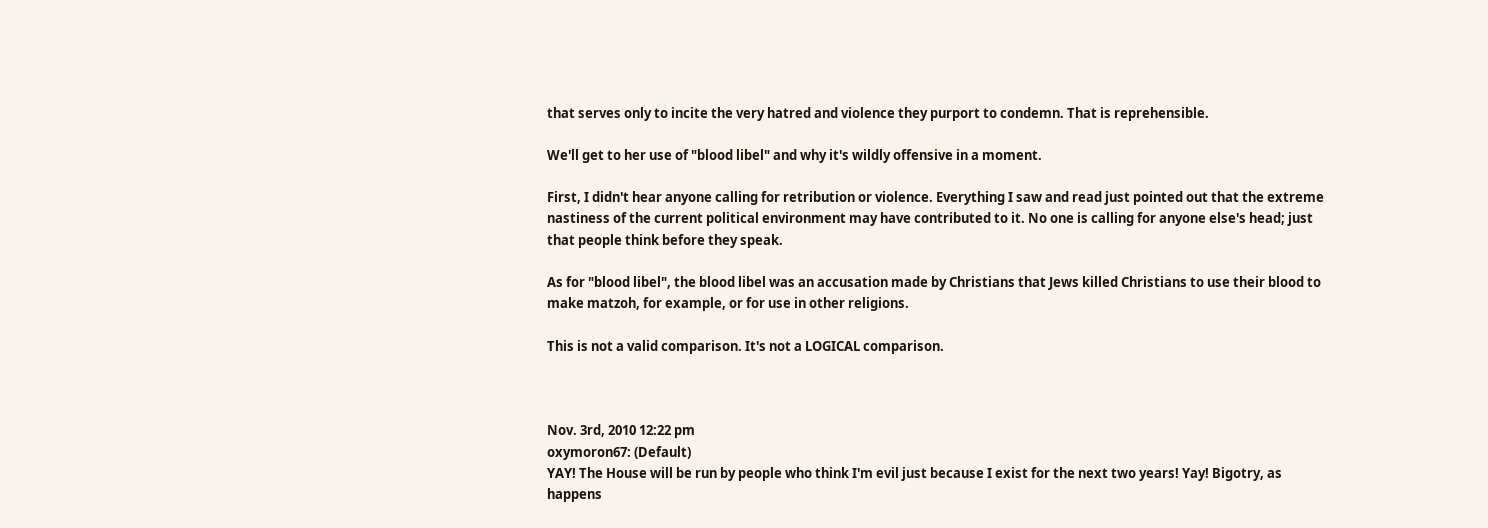that serves only to incite the very hatred and violence they purport to condemn. That is reprehensible.

We'll get to her use of "blood libel" and why it's wildly offensive in a moment.

First, I didn't hear anyone calling for retribution or violence. Everything I saw and read just pointed out that the extreme nastiness of the current political environment may have contributed to it. No one is calling for anyone else's head; just that people think before they speak.

As for "blood libel", the blood libel was an accusation made by Christians that Jews killed Christians to use their blood to make matzoh, for example, or for use in other religions.

This is not a valid comparison. It's not a LOGICAL comparison.



Nov. 3rd, 2010 12:22 pm
oxymoron67: (Default)
YAY! The House will be run by people who think I'm evil just because I exist for the next two years! Yay! Bigotry, as happens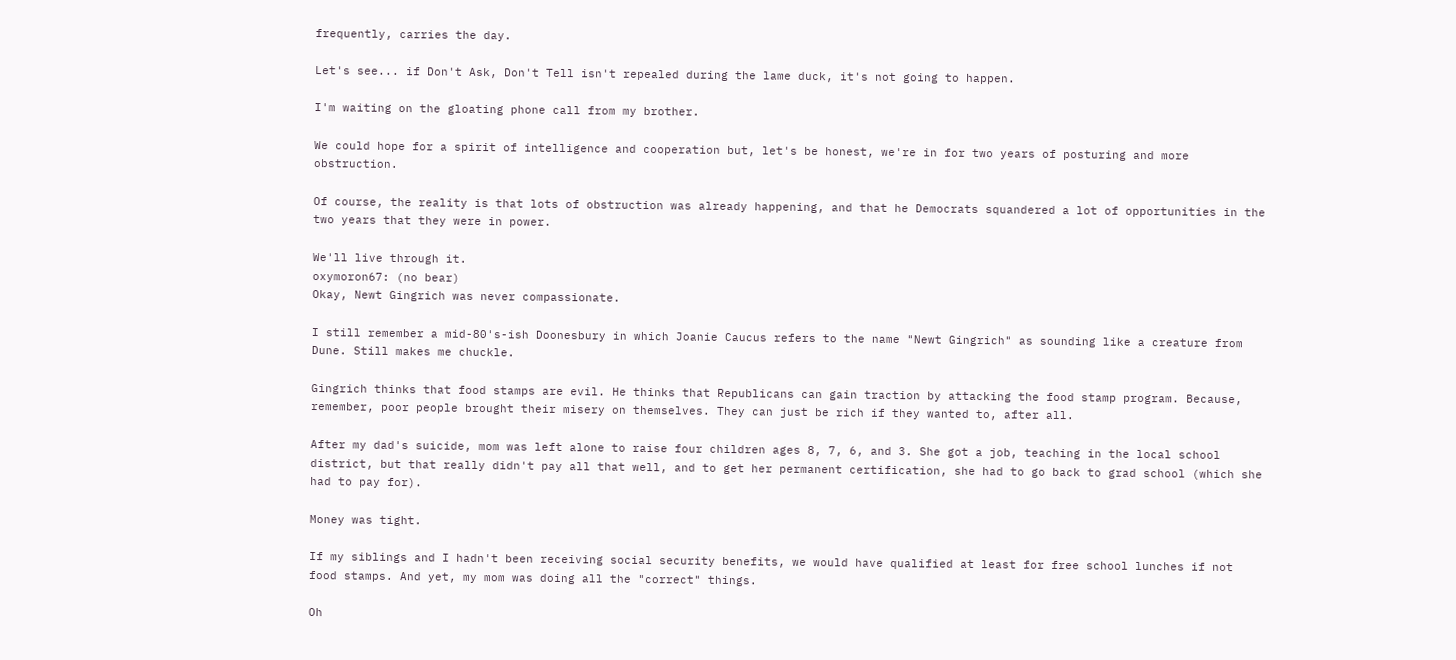frequently, carries the day.

Let's see... if Don't Ask, Don't Tell isn't repealed during the lame duck, it's not going to happen.

I'm waiting on the gloating phone call from my brother.

We could hope for a spirit of intelligence and cooperation but, let's be honest, we're in for two years of posturing and more obstruction.

Of course, the reality is that lots of obstruction was already happening, and that he Democrats squandered a lot of opportunities in the two years that they were in power.

We'll live through it.
oxymoron67: (no bear)
Okay, Newt Gingrich was never compassionate.

I still remember a mid-80's-ish Doonesbury in which Joanie Caucus refers to the name "Newt Gingrich" as sounding like a creature from Dune. Still makes me chuckle.

Gingrich thinks that food stamps are evil. He thinks that Republicans can gain traction by attacking the food stamp program. Because, remember, poor people brought their misery on themselves. They can just be rich if they wanted to, after all.

After my dad's suicide, mom was left alone to raise four children ages 8, 7, 6, and 3. She got a job, teaching in the local school district, but that really didn't pay all that well, and to get her permanent certification, she had to go back to grad school (which she had to pay for).

Money was tight.

If my siblings and I hadn't been receiving social security benefits, we would have qualified at least for free school lunches if not food stamps. And yet, my mom was doing all the "correct" things.

Oh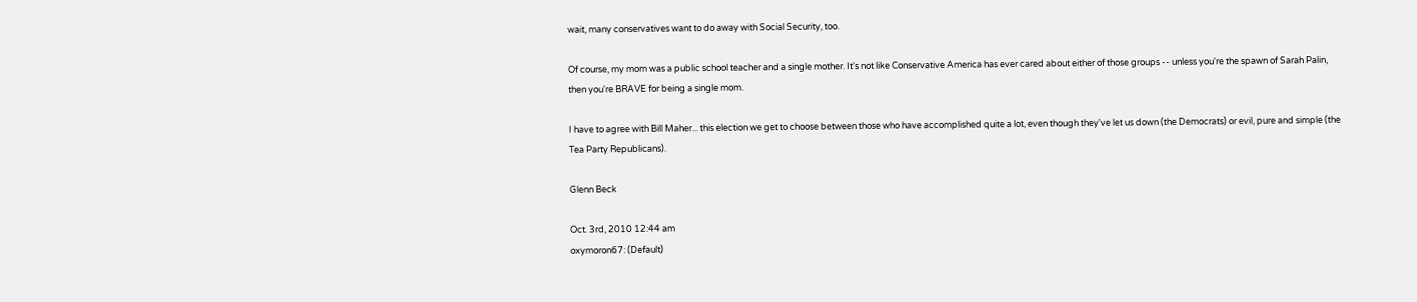wait, many conservatives want to do away with Social Security, too.

Of course, my mom was a public school teacher and a single mother. It's not like Conservative America has ever cared about either of those groups -- unless you're the spawn of Sarah Palin, then you're BRAVE for being a single mom.

I have to agree with Bill Maher... this election we get to choose between those who have accomplished quite a lot, even though they've let us down (the Democrats) or evil, pure and simple (the Tea Party Republicans).

Glenn Beck

Oct. 3rd, 2010 12:44 am
oxymoron67: (Default)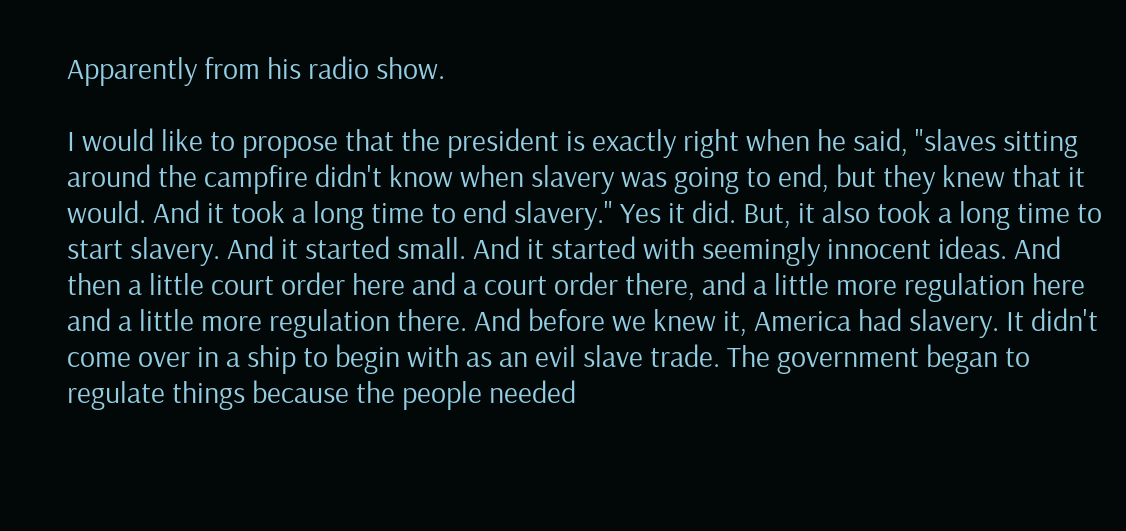Apparently from his radio show.

I would like to propose that the president is exactly right when he said, "slaves sitting around the campfire didn't know when slavery was going to end, but they knew that it would. And it took a long time to end slavery." Yes it did. But, it also took a long time to start slavery. And it started small. And it started with seemingly innocent ideas. And then a little court order here and a court order there, and a little more regulation here and a little more regulation there. And before we knew it, America had slavery. It didn't come over in a ship to begin with as an evil slave trade. The government began to regulate things because the people needed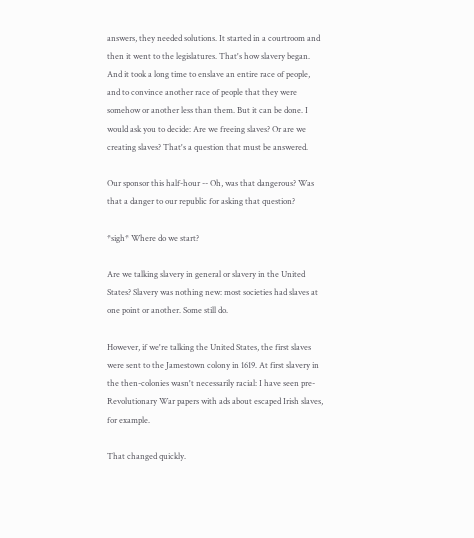answers, they needed solutions. It started in a courtroom and then it went to the legislatures. That's how slavery began. And it took a long time to enslave an entire race of people, and to convince another race of people that they were somehow or another less than them. But it can be done. I would ask you to decide: Are we freeing slaves? Or are we creating slaves? That's a question that must be answered.

Our sponsor this half-hour -- Oh, was that dangerous? Was that a danger to our republic for asking that question?

*sigh* Where do we start?

Are we talking slavery in general or slavery in the United States? Slavery was nothing new: most societies had slaves at one point or another. Some still do.

However, if we're talking the United States, the first slaves were sent to the Jamestown colony in 1619. At first slavery in the then-colonies wasn't necessarily racial: I have seen pre-Revolutionary War papers with ads about escaped Irish slaves, for example.

That changed quickly.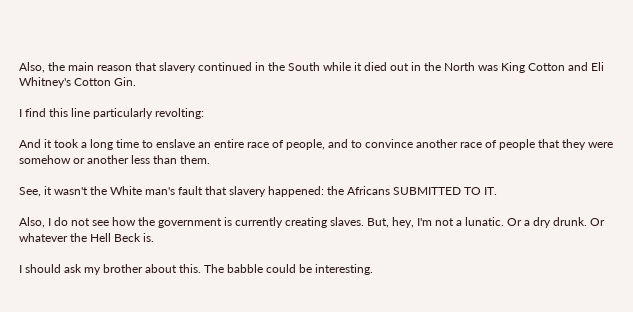Also, the main reason that slavery continued in the South while it died out in the North was King Cotton and Eli Whitney's Cotton Gin.

I find this line particularly revolting:

And it took a long time to enslave an entire race of people, and to convince another race of people that they were somehow or another less than them.

See, it wasn't the White man's fault that slavery happened: the Africans SUBMITTED TO IT.

Also, I do not see how the government is currently creating slaves. But, hey, I'm not a lunatic. Or a dry drunk. Or whatever the Hell Beck is.

I should ask my brother about this. The babble could be interesting.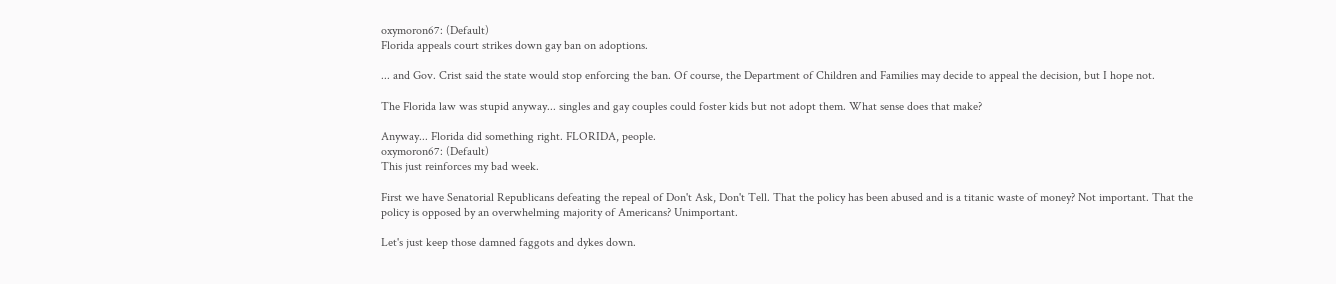oxymoron67: (Default)
Florida appeals court strikes down gay ban on adoptions.

... and Gov. Crist said the state would stop enforcing the ban. Of course, the Department of Children and Families may decide to appeal the decision, but I hope not.

The Florida law was stupid anyway... singles and gay couples could foster kids but not adopt them. What sense does that make?

Anyway... Florida did something right. FLORIDA, people.
oxymoron67: (Default)
This just reinforces my bad week.

First we have Senatorial Republicans defeating the repeal of Don't Ask, Don't Tell. That the policy has been abused and is a titanic waste of money? Not important. That the policy is opposed by an overwhelming majority of Americans? Unimportant.

Let's just keep those damned faggots and dykes down.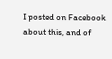I posted on Facebook about this, and of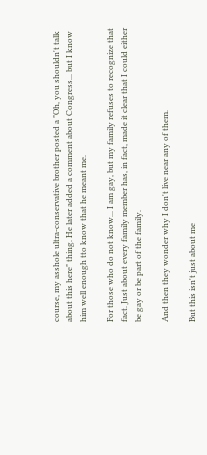course, my asshole ultra-conservative brother posted a "Oh, you shouldn't talk about this here" thing. He later added a comment about Congress... but I know him well enough tto know that he meant me.

For those who do not know... I am gay, but my family refuses to recognize that fact. Just about every family member has, in fact, made it clear that I could either be gay or be part of the family.

And then they wonder why I don't live near any of them.

But this isn't just about me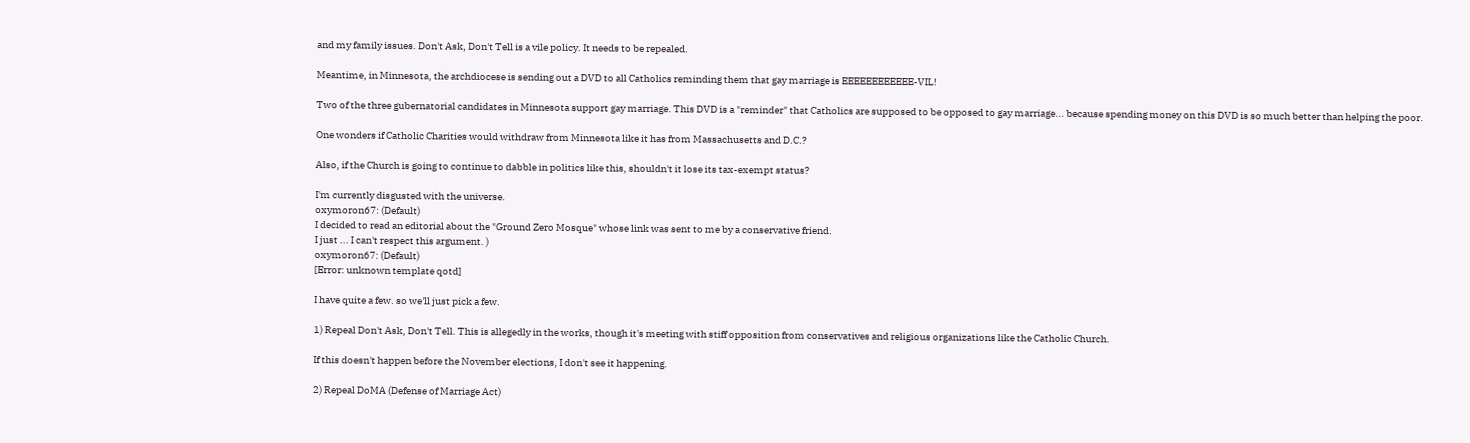and my family issues. Don't Ask, Don't Tell is a vile policy. It needs to be repealed.

Meantime, in Minnesota, the archdiocese is sending out a DVD to all Catholics reminding them that gay marriage is EEEEEEEEEEEE-VIL!

Two of the three gubernatorial candidates in Minnesota support gay marriage. This DVD is a "reminder" that Catholics are supposed to be opposed to gay marriage... because spending money on this DVD is so much better than helping the poor.

One wonders if Catholic Charities would withdraw from Minnesota like it has from Massachusetts and D.C.?

Also, if the Church is going to continue to dabble in politics like this, shouldn't it lose its tax-exempt status?

I'm currently disgusted with the universe.
oxymoron67: (Default)
I decided to read an editorial about the "Ground Zero Mosque" whose link was sent to me by a conservative friend.
I just ... I can't respect this argument. )
oxymoron67: (Default)
[Error: unknown template qotd]

I have quite a few. so we'll just pick a few.

1) Repeal Don't Ask, Don't Tell. This is allegedly in the works, though it's meeting with stiff opposition from conservatives and religious organizations like the Catholic Church.

If this doesn't happen before the November elections, I don't see it happening.

2) Repeal DoMA (Defense of Marriage Act)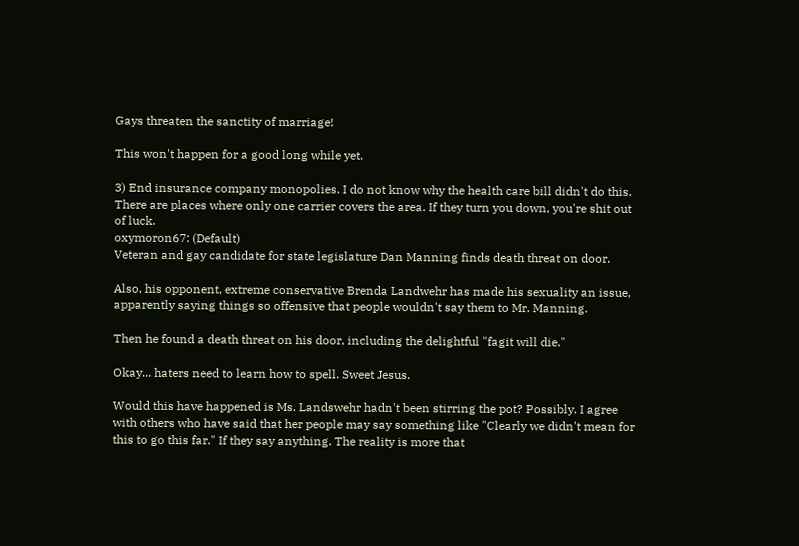Gays threaten the sanctity of marriage!

This won't happen for a good long while yet.

3) End insurance company monopolies. I do not know why the health care bill didn't do this. There are places where only one carrier covers the area. If they turn you down, you're shit out of luck.
oxymoron67: (Default)
Veteran and gay candidate for state legislature Dan Manning finds death threat on door.

Also, his opponent, extreme conservative Brenda Landwehr has made his sexuality an issue, apparently saying things so offensive that people wouldn't say them to Mr. Manning.

Then he found a death threat on his door, including the delightful "fagit will die."

Okay... haters need to learn how to spell. Sweet Jesus.

Would this have happened is Ms. Landswehr hadn't been stirring the pot? Possibly. I agree with others who have said that her people may say something like "Clearly we didn't mean for this to go this far." If they say anything. The reality is more that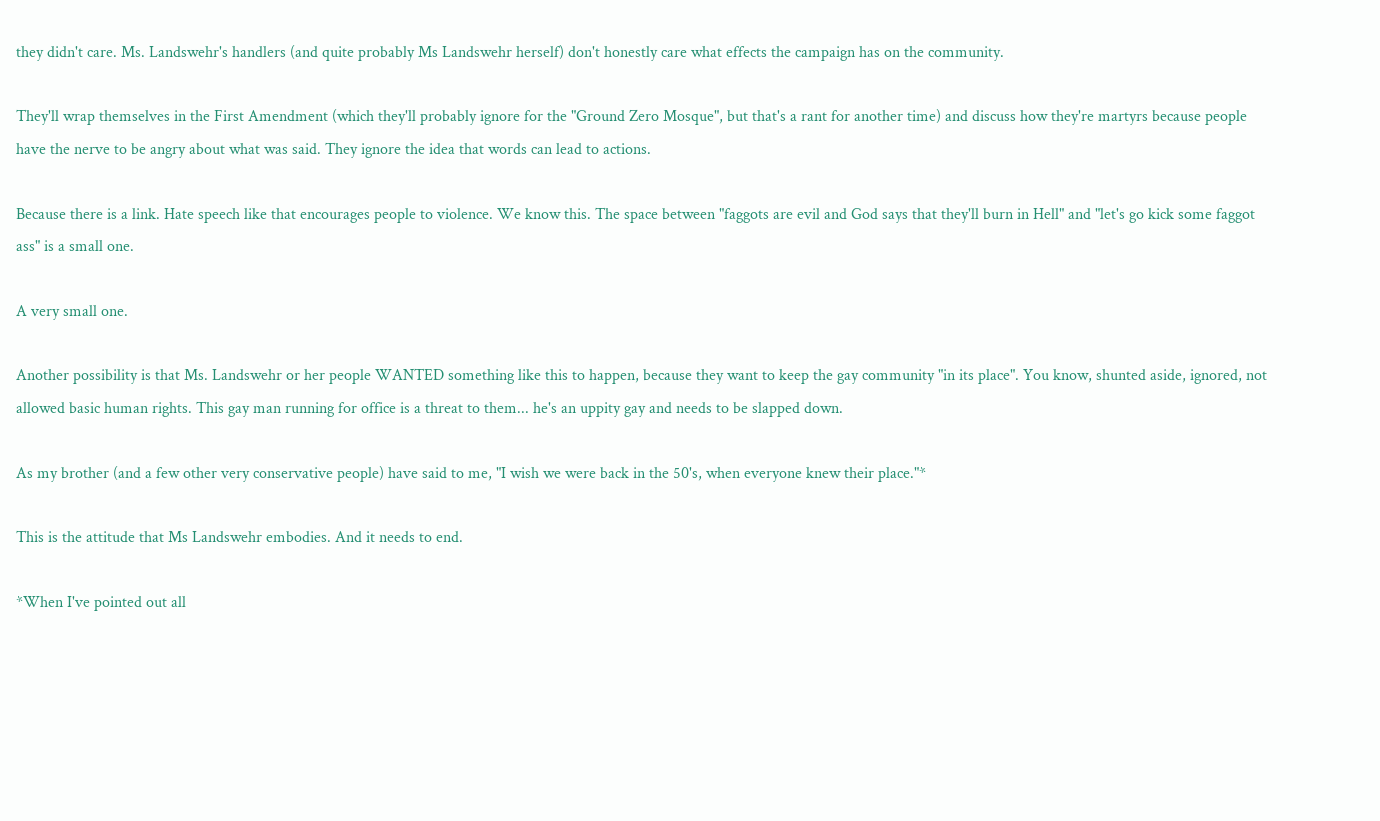they didn't care. Ms. Landswehr's handlers (and quite probably Ms Landswehr herself) don't honestly care what effects the campaign has on the community.

They'll wrap themselves in the First Amendment (which they'll probably ignore for the "Ground Zero Mosque", but that's a rant for another time) and discuss how they're martyrs because people have the nerve to be angry about what was said. They ignore the idea that words can lead to actions.

Because there is a link. Hate speech like that encourages people to violence. We know this. The space between "faggots are evil and God says that they'll burn in Hell" and "let's go kick some faggot ass" is a small one.

A very small one.

Another possibility is that Ms. Landswehr or her people WANTED something like this to happen, because they want to keep the gay community "in its place". You know, shunted aside, ignored, not allowed basic human rights. This gay man running for office is a threat to them... he's an uppity gay and needs to be slapped down.

As my brother (and a few other very conservative people) have said to me, "I wish we were back in the 50's, when everyone knew their place."*

This is the attitude that Ms Landswehr embodies. And it needs to end.

*When I've pointed out all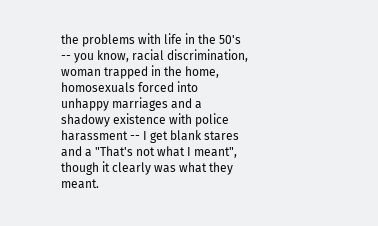the problems with life in the 50's -- you know, racial discrimination, woman trapped in the home, homosexuals forced into unhappy marriages and a shadowy existence with police harassment -- I get blank stares and a "That's not what I meant", though it clearly was what they meant.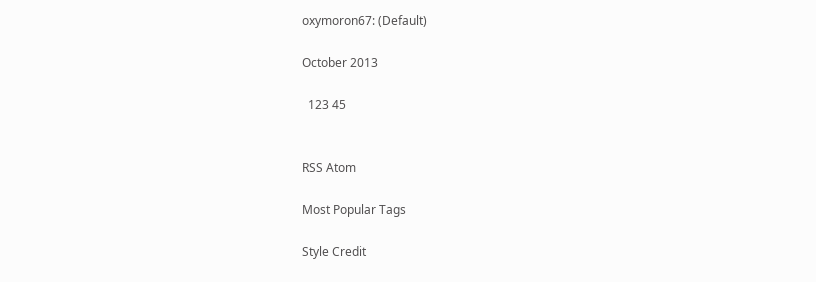oxymoron67: (Default)

October 2013

  123 45


RSS Atom

Most Popular Tags

Style Credit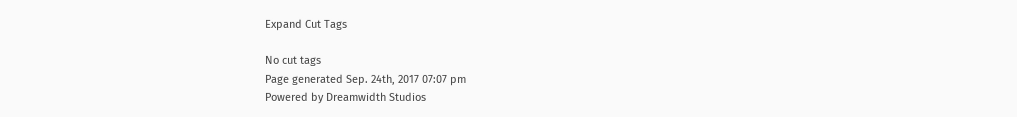Expand Cut Tags

No cut tags
Page generated Sep. 24th, 2017 07:07 pm
Powered by Dreamwidth Studios